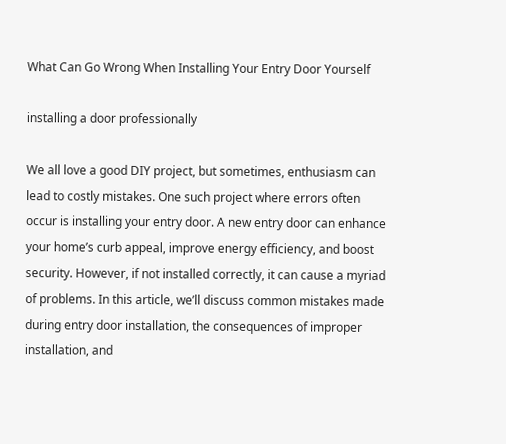What Can Go Wrong When Installing Your Entry Door Yourself

installing a door professionally

We all love a good DIY project, but sometimes, enthusiasm can lead to costly mistakes. One such project where errors often occur is installing your entry door. A new entry door can enhance your home’s curb appeal, improve energy efficiency, and boost security. However, if not installed correctly, it can cause a myriad of problems. In this article, we’ll discuss common mistakes made during entry door installation, the consequences of improper installation, and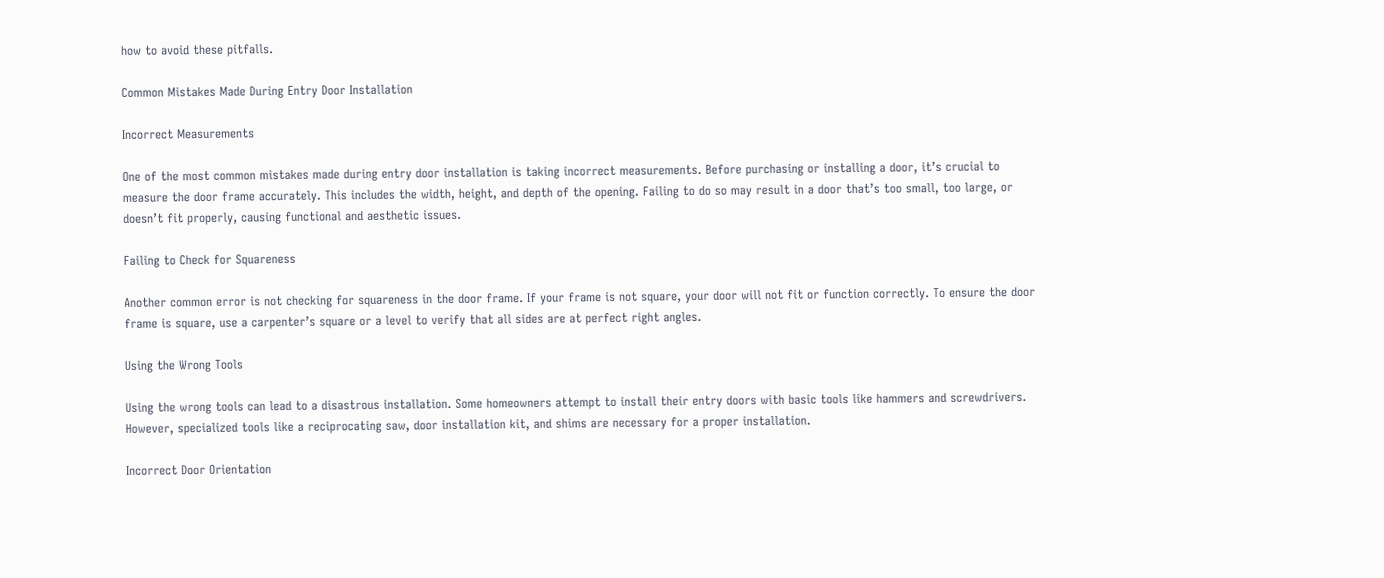how to avoid these pitfalls.

Common Mistakes Made During Entry Door Installation

Incorrect Measurements

One of the most common mistakes made during entry door installation is taking incorrect measurements. Before purchasing or installing a door, it’s crucial to measure the door frame accurately. This includes the width, height, and depth of the opening. Failing to do so may result in a door that’s too small, too large, or doesn’t fit properly, causing functional and aesthetic issues.

Failing to Check for Squareness

Another common error is not checking for squareness in the door frame. If your frame is not square, your door will not fit or function correctly. To ensure the door frame is square, use a carpenter’s square or a level to verify that all sides are at perfect right angles.

Using the Wrong Tools

Using the wrong tools can lead to a disastrous installation. Some homeowners attempt to install their entry doors with basic tools like hammers and screwdrivers. However, specialized tools like a reciprocating saw, door installation kit, and shims are necessary for a proper installation.

Incorrect Door Orientation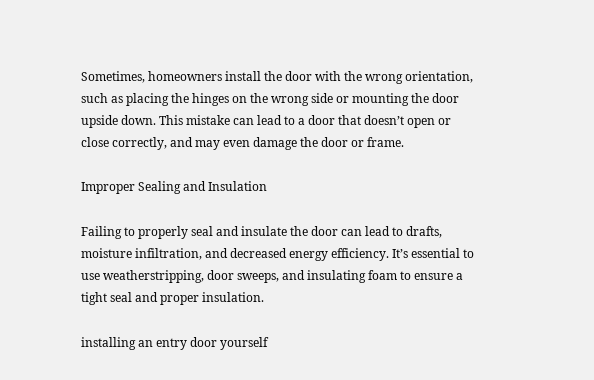Sometimes, homeowners install the door with the wrong orientation, such as placing the hinges on the wrong side or mounting the door upside down. This mistake can lead to a door that doesn’t open or close correctly, and may even damage the door or frame.

Improper Sealing and Insulation

Failing to properly seal and insulate the door can lead to drafts, moisture infiltration, and decreased energy efficiency. It’s essential to use weatherstripping, door sweeps, and insulating foam to ensure a tight seal and proper insulation.

installing an entry door yourself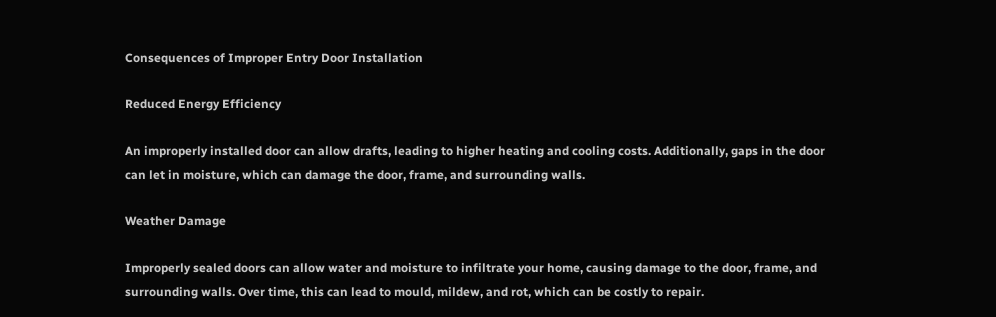Consequences of Improper Entry Door Installation

Reduced Energy Efficiency

An improperly installed door can allow drafts, leading to higher heating and cooling costs. Additionally, gaps in the door can let in moisture, which can damage the door, frame, and surrounding walls.

Weather Damage

Improperly sealed doors can allow water and moisture to infiltrate your home, causing damage to the door, frame, and surrounding walls. Over time, this can lead to mould, mildew, and rot, which can be costly to repair.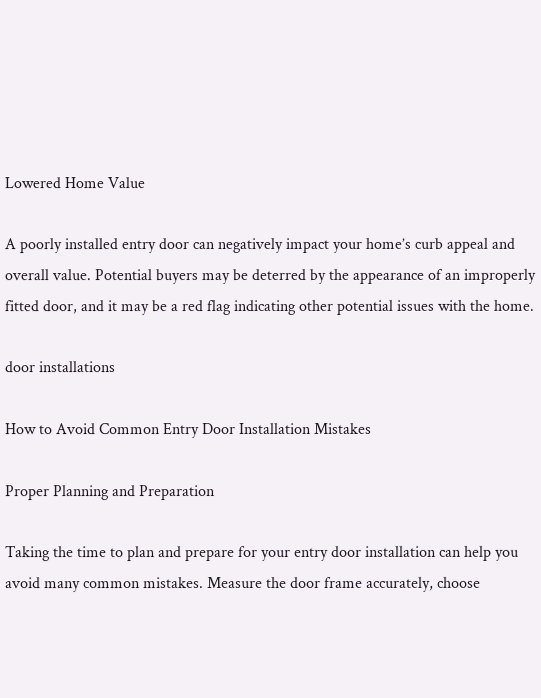Lowered Home Value

A poorly installed entry door can negatively impact your home’s curb appeal and overall value. Potential buyers may be deterred by the appearance of an improperly fitted door, and it may be a red flag indicating other potential issues with the home.

door installations

How to Avoid Common Entry Door Installation Mistakes

Proper Planning and Preparation

Taking the time to plan and prepare for your entry door installation can help you avoid many common mistakes. Measure the door frame accurately, choose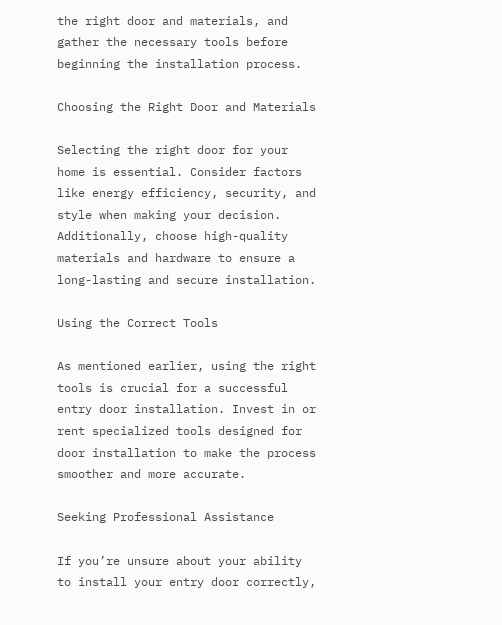the right door and materials, and gather the necessary tools before beginning the installation process.

Choosing the Right Door and Materials

Selecting the right door for your home is essential. Consider factors like energy efficiency, security, and style when making your decision. Additionally, choose high-quality materials and hardware to ensure a long-lasting and secure installation.

Using the Correct Tools

As mentioned earlier, using the right tools is crucial for a successful entry door installation. Invest in or rent specialized tools designed for door installation to make the process smoother and more accurate.

Seeking Professional Assistance

If you’re unsure about your ability to install your entry door correctly,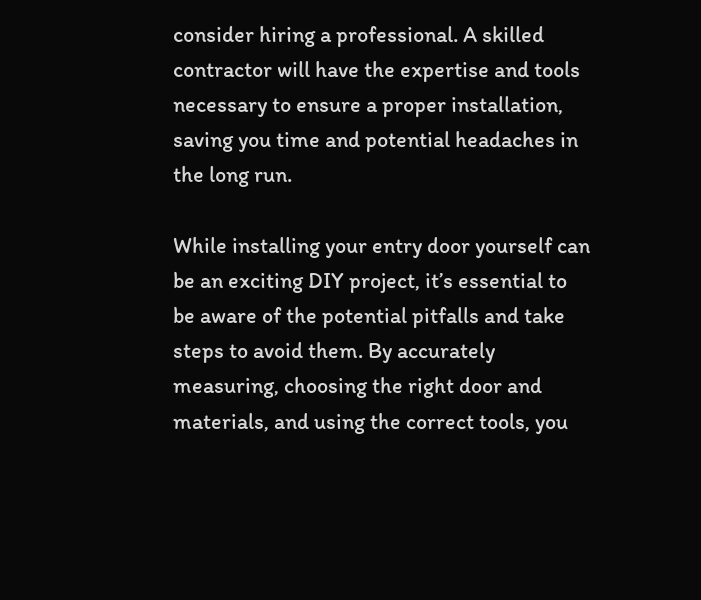consider hiring a professional. A skilled contractor will have the expertise and tools necessary to ensure a proper installation, saving you time and potential headaches in the long run.

While installing your entry door yourself can be an exciting DIY project, it’s essential to be aware of the potential pitfalls and take steps to avoid them. By accurately measuring, choosing the right door and materials, and using the correct tools, you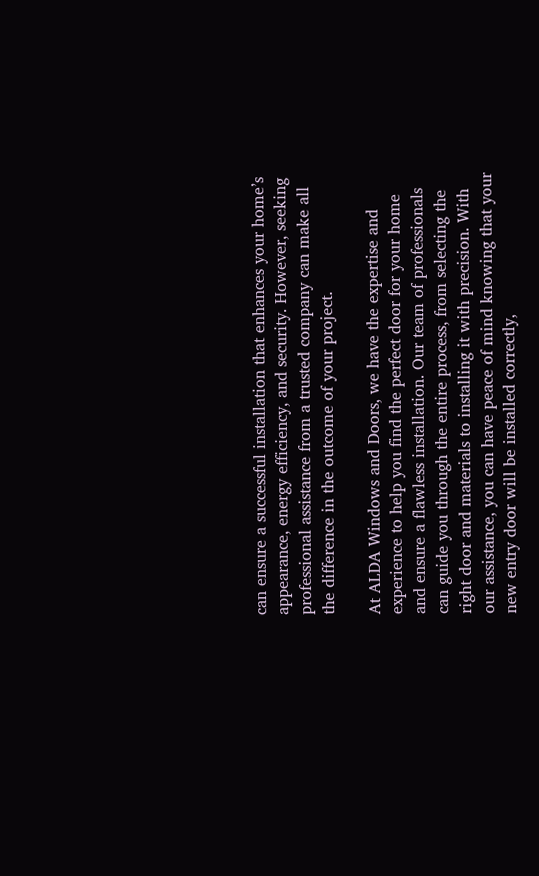can ensure a successful installation that enhances your home’s appearance, energy efficiency, and security. However, seeking professional assistance from a trusted company can make all the difference in the outcome of your project.

At ALDA Windows and Doors, we have the expertise and experience to help you find the perfect door for your home and ensure a flawless installation. Our team of professionals can guide you through the entire process, from selecting the right door and materials to installing it with precision. With our assistance, you can have peace of mind knowing that your new entry door will be installed correctly,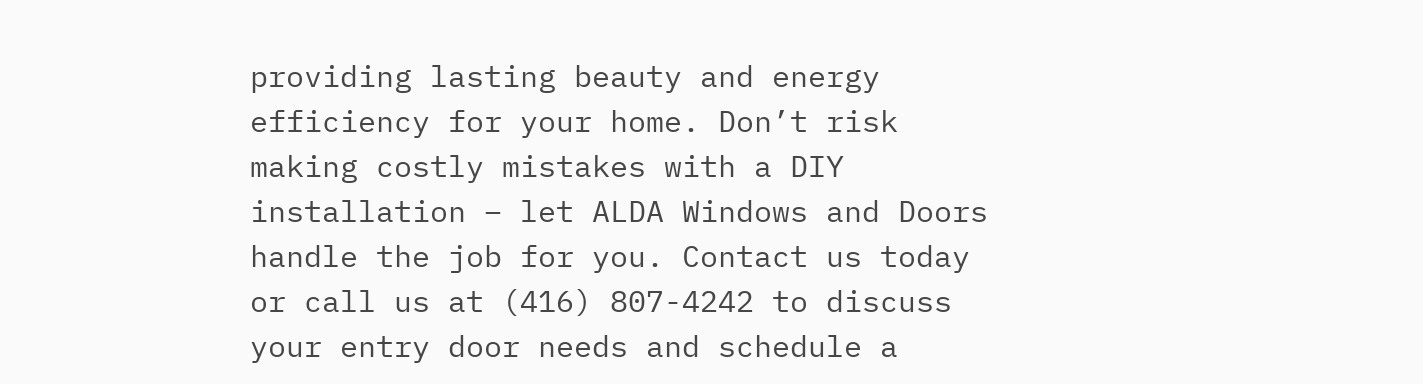providing lasting beauty and energy efficiency for your home. Don’t risk making costly mistakes with a DIY installation – let ALDA Windows and Doors handle the job for you. Contact us today or call us at (416) 807-4242 to discuss your entry door needs and schedule a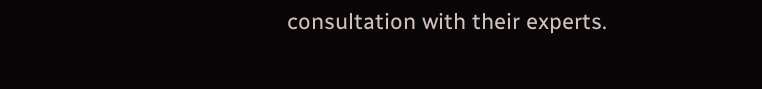consultation with their experts.